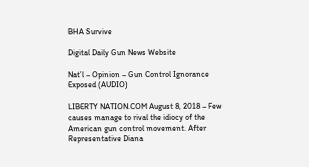BHA Survive

Digital Daily Gun News Website

Nat’l – Opinion – Gun Control Ignorance Exposed (AUDIO)

LIBERTY NATION.COM August 8, 2018 – Few causes manage to rival the idiocy of the American gun control movement. After Representative Diana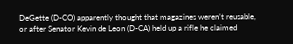DeGette (D-CO) apparently thought that magazines weren’t reusable, or after Senator Kevin de Leon (D-CA) held up a rifle he claimed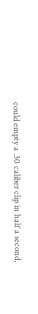could empty a .30 caliber clip in half a second,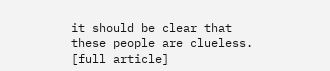it should be clear that these people are clueless.  [full article]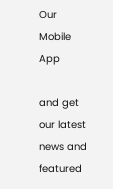Our Mobile App

and get our latest news and featured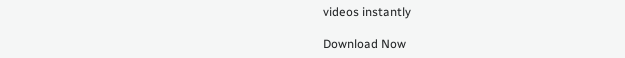videos instantly

Download Now